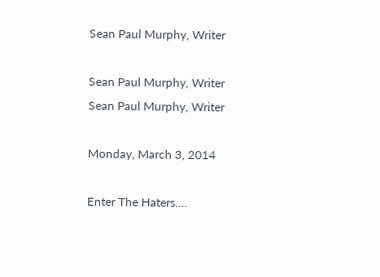Sean Paul Murphy, Writer

Sean Paul Murphy, Writer
Sean Paul Murphy, Writer

Monday, March 3, 2014

Enter The Haters....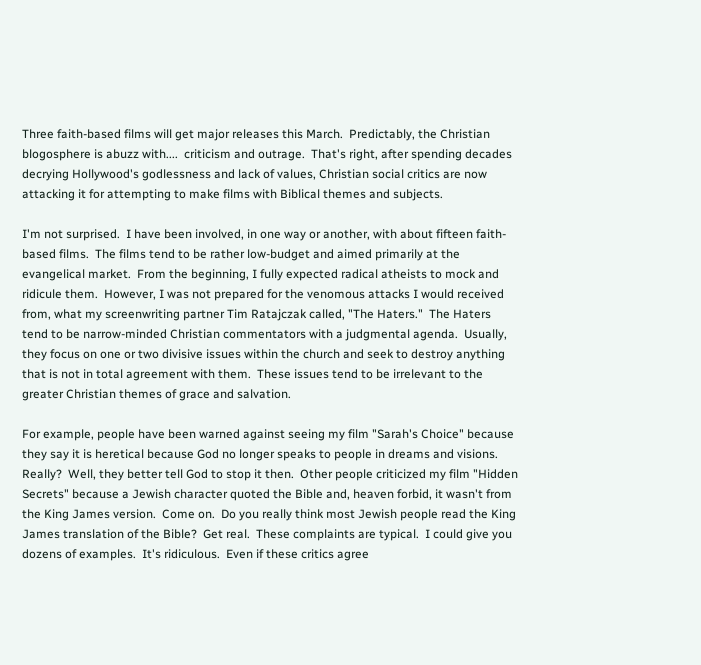Three faith-based films will get major releases this March.  Predictably, the Christian blogosphere is abuzz with....  criticism and outrage.  That's right, after spending decades decrying Hollywood's godlessness and lack of values, Christian social critics are now attacking it for attempting to make films with Biblical themes and subjects.

I'm not surprised.  I have been involved, in one way or another, with about fifteen faith-based films.  The films tend to be rather low-budget and aimed primarily at the evangelical market.  From the beginning, I fully expected radical atheists to mock and ridicule them.  However, I was not prepared for the venomous attacks I would received from, what my screenwriting partner Tim Ratajczak called, "The Haters."  The Haters tend to be narrow-minded Christian commentators with a judgmental agenda.  Usually, they focus on one or two divisive issues within the church and seek to destroy anything that is not in total agreement with them.  These issues tend to be irrelevant to the greater Christian themes of grace and salvation.

For example, people have been warned against seeing my film "Sarah's Choice" because they say it is heretical because God no longer speaks to people in dreams and visions.  Really?  Well, they better tell God to stop it then.  Other people criticized my film "Hidden Secrets" because a Jewish character quoted the Bible and, heaven forbid, it wasn't from the King James version.  Come on.  Do you really think most Jewish people read the King James translation of the Bible?  Get real.  These complaints are typical.  I could give you dozens of examples.  It's ridiculous.  Even if these critics agree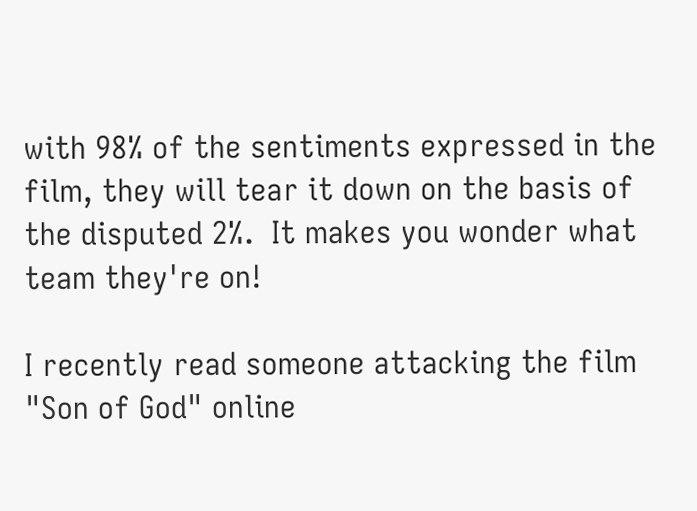with 98% of the sentiments expressed in the film, they will tear it down on the basis of the disputed 2%.  It makes you wonder what team they're on!

I recently read someone attacking the film "Son of God" online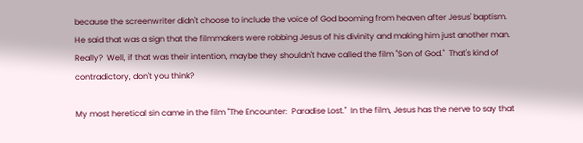because the screenwriter didn't choose to include the voice of God booming from heaven after Jesus' baptism.  He said that was a sign that the filmmakers were robbing Jesus of his divinity and making him just another man.  Really?  Well, if that was their intention, maybe they shouldn't have called the film "Son of God."  That's kind of contradictory, don't you think?

My most heretical sin came in the film "The Encounter:  Paradise Lost."  In the film, Jesus has the nerve to say that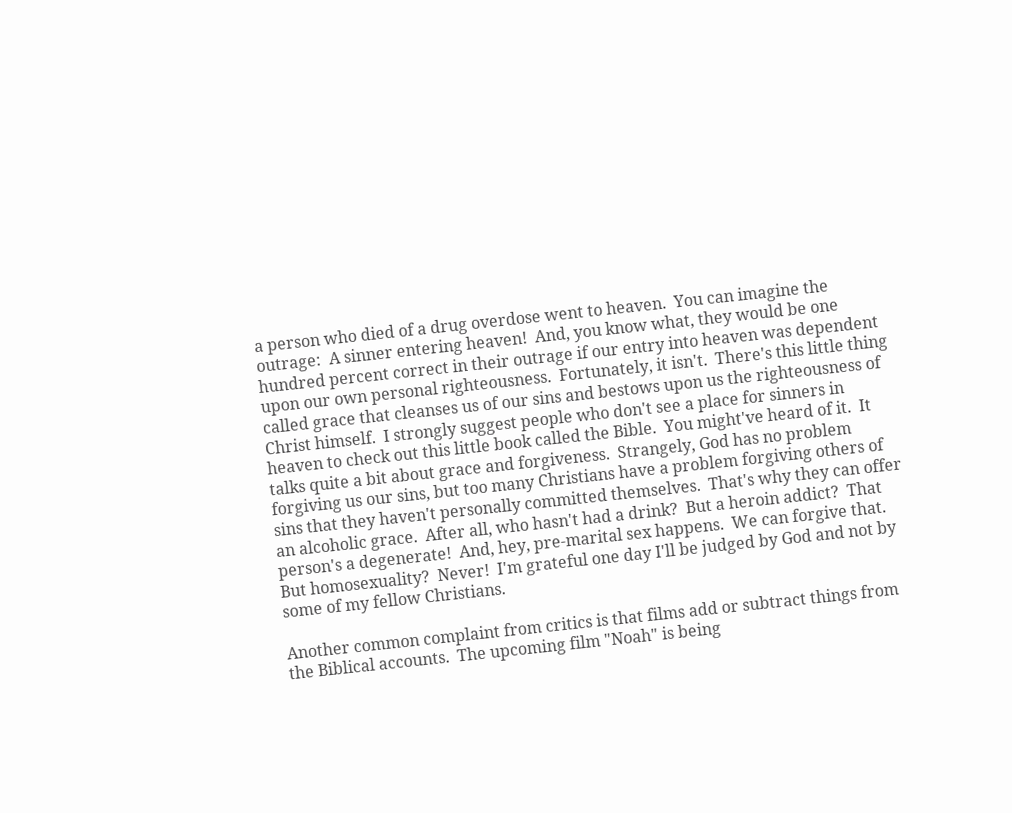a person who died of a drug overdose went to heaven.  You can imagine the outrage:  A sinner entering heaven!  And, you know what, they would be one hundred percent correct in their outrage if our entry into heaven was dependent upon our own personal righteousness.  Fortunately, it isn't.  There's this little thing called grace that cleanses us of our sins and bestows upon us the righteousness of Christ himself.  I strongly suggest people who don't see a place for sinners in heaven to check out this little book called the Bible.  You might've heard of it.  It talks quite a bit about grace and forgiveness.  Strangely, God has no problem forgiving us our sins, but too many Christians have a problem forgiving others of sins that they haven't personally committed themselves.  That's why they can offer an alcoholic grace.  After all, who hasn't had a drink?  But a heroin addict?  That person's a degenerate!  And, hey, pre-marital sex happens.  We can forgive that.  But homosexuality?  Never!  I'm grateful one day I'll be judged by God and not by some of my fellow Christians.

Another common complaint from critics is that films add or subtract things from the Biblical accounts.  The upcoming film "Noah" is being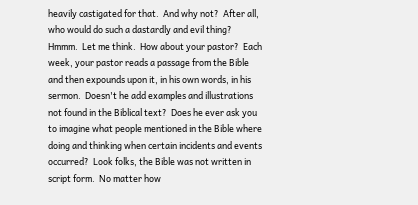heavily castigated for that.  And why not?  After all, who would do such a dastardly and evil thing?  Hmmm.  Let me think.  How about your pastor?  Each week, your pastor reads a passage from the Bible and then expounds upon it, in his own words, in his sermon.  Doesn't he add examples and illustrations not found in the Biblical text?  Does he ever ask you to imagine what people mentioned in the Bible where doing and thinking when certain incidents and events occurred?  Look folks, the Bible was not written in script form.  No matter how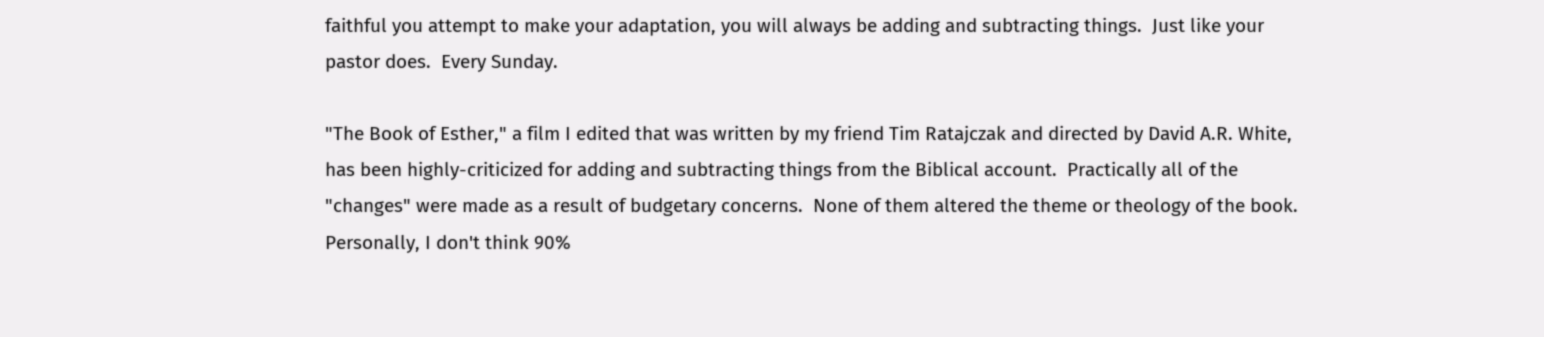faithful you attempt to make your adaptation, you will always be adding and subtracting things.  Just like your pastor does.  Every Sunday.

"The Book of Esther," a film I edited that was written by my friend Tim Ratajczak and directed by David A.R. White, has been highly-criticized for adding and subtracting things from the Biblical account.  Practically all of the "changes" were made as a result of budgetary concerns.  None of them altered the theme or theology of the book.  Personally, I don't think 90%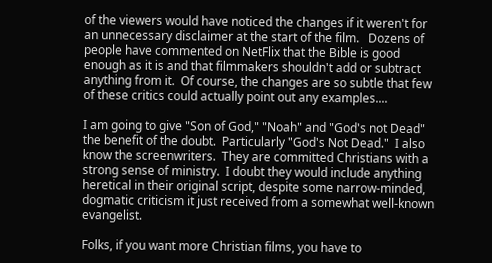of the viewers would have noticed the changes if it weren't for an unnecessary disclaimer at the start of the film.   Dozens of people have commented on NetFlix that the Bible is good enough as it is and that filmmakers shouldn't add or subtract anything from it.  Of course, the changes are so subtle that few of these critics could actually point out any examples....

I am going to give "Son of God," "Noah" and "God's not Dead" the benefit of the doubt.  Particularly "God's Not Dead."  I also know the screenwriters.  They are committed Christians with a strong sense of ministry.  I doubt they would include anything heretical in their original script, despite some narrow-minded, dogmatic criticism it just received from a somewhat well-known evangelist.

Folks, if you want more Christian films, you have to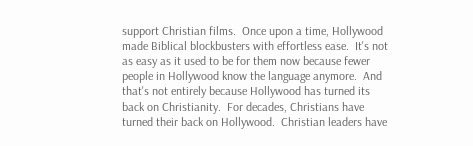support Christian films.  Once upon a time, Hollywood made Biblical blockbusters with effortless ease.  It's not as easy as it used to be for them now because fewer people in Hollywood know the language anymore.  And that's not entirely because Hollywood has turned its back on Christianity.  For decades, Christians have turned their back on Hollywood.  Christian leaders have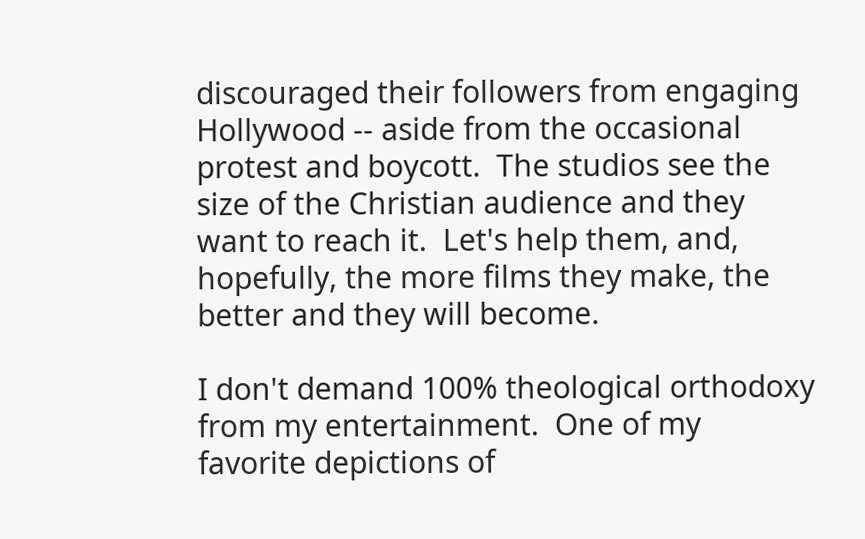discouraged their followers from engaging Hollywood -- aside from the occasional protest and boycott.  The studios see the size of the Christian audience and they want to reach it.  Let's help them, and, hopefully, the more films they make, the better and they will become.

I don't demand 100% theological orthodoxy from my entertainment.  One of my favorite depictions of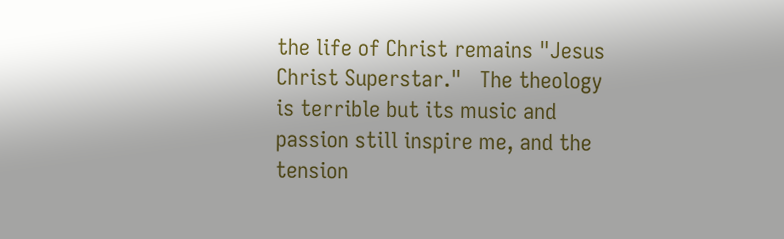the life of Christ remains "Jesus Christ Superstar."   The theology is terrible but its music and passion still inspire me, and the tension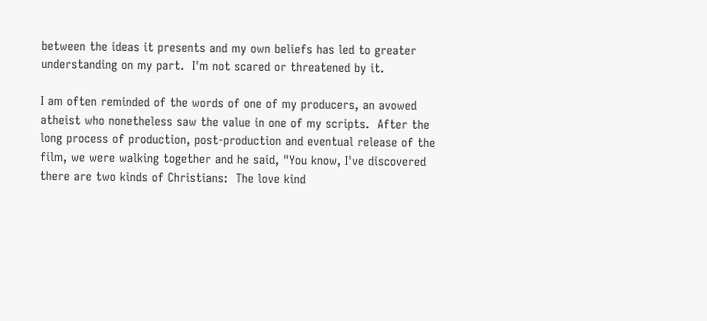between the ideas it presents and my own beliefs has led to greater understanding on my part.  I'm not scared or threatened by it.

I am often reminded of the words of one of my producers, an avowed atheist who nonetheless saw the value in one of my scripts.  After the long process of production, post-production and eventual release of the film, we were walking together and he said, "You know, I've discovered there are two kinds of Christians:  The love kind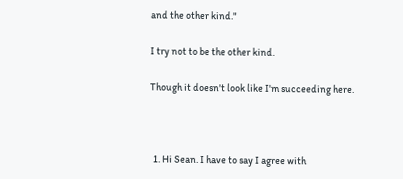and the other kind."

I try not to be the other kind.

Though it doesn't look like I'm succeeding here.



  1. Hi Sean. I have to say I agree with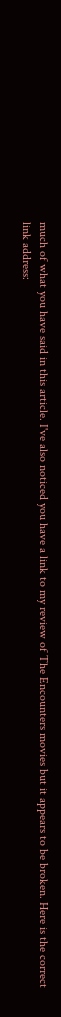much of what you have said in this article. I've also noticed you have a link to my review of The Encounters movies but it appears to be broken. Here is the correct link address: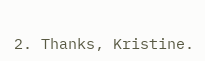2. Thanks, Kristine.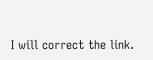I will correct the link.